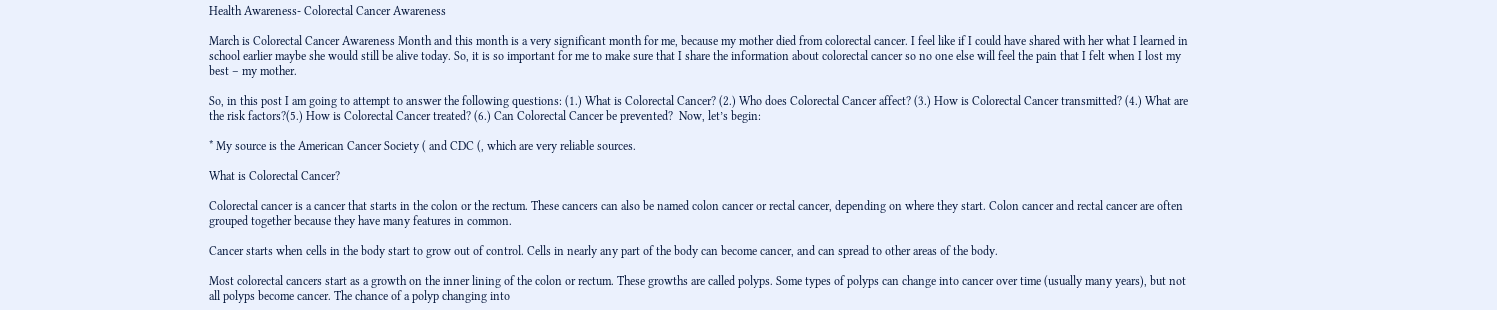Health Awareness- Colorectal Cancer Awareness

March is Colorectal Cancer Awareness Month and this month is a very significant month for me, because my mother died from colorectal cancer. I feel like if I could have shared with her what I learned in school earlier maybe she would still be alive today. So, it is so important for me to make sure that I share the information about colorectal cancer so no one else will feel the pain that I felt when I lost my best – my mother.

So, in this post I am going to attempt to answer the following questions: (1.) What is Colorectal Cancer? (2.) Who does Colorectal Cancer affect? (3.) How is Colorectal Cancer transmitted? (4.) What are the risk factors?(5.) How is Colorectal Cancer treated? (6.) Can Colorectal Cancer be prevented?  Now, let’s begin:

* My source is the American Cancer Society ( and CDC (, which are very reliable sources.

What is Colorectal Cancer?

Colorectal cancer is a cancer that starts in the colon or the rectum. These cancers can also be named colon cancer or rectal cancer, depending on where they start. Colon cancer and rectal cancer are often grouped together because they have many features in common.

Cancer starts when cells in the body start to grow out of control. Cells in nearly any part of the body can become cancer, and can spread to other areas of the body.

Most colorectal cancers start as a growth on the inner lining of the colon or rectum. These growths are called polyps. Some types of polyps can change into cancer over time (usually many years), but not all polyps become cancer. The chance of a polyp changing into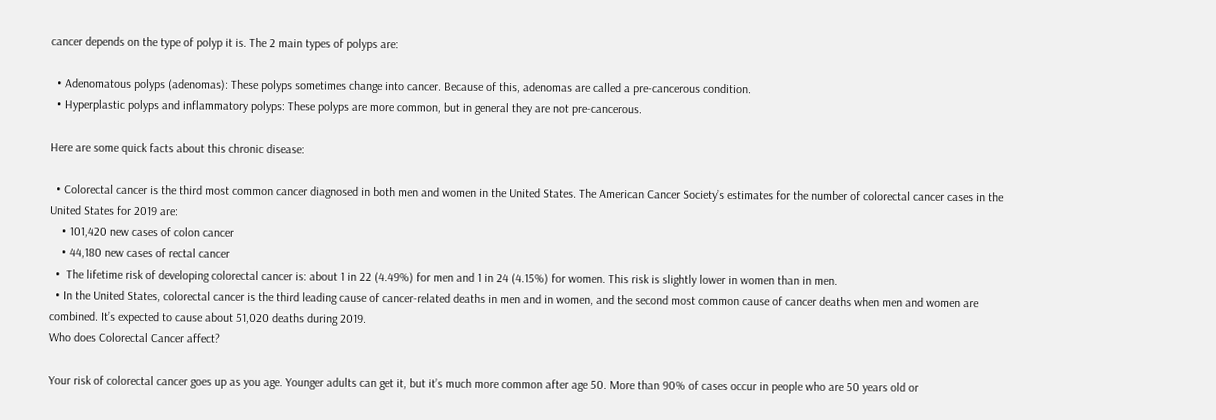cancer depends on the type of polyp it is. The 2 main types of polyps are:

  • Adenomatous polyps (adenomas): These polyps sometimes change into cancer. Because of this, adenomas are called a pre-cancerous condition.
  • Hyperplastic polyps and inflammatory polyps: These polyps are more common, but in general they are not pre-cancerous.

Here are some quick facts about this chronic disease:

  • Colorectal cancer is the third most common cancer diagnosed in both men and women in the United States. The American Cancer Society’s estimates for the number of colorectal cancer cases in the United States for 2019 are:
    • 101,420 new cases of colon cancer
    • 44,180 new cases of rectal cancer
  •  The lifetime risk of developing colorectal cancer is: about 1 in 22 (4.49%) for men and 1 in 24 (4.15%) for women. This risk is slightly lower in women than in men.
  • In the United States, colorectal cancer is the third leading cause of cancer-related deaths in men and in women, and the second most common cause of cancer deaths when men and women are combined. It’s expected to cause about 51,020 deaths during 2019.
Who does Colorectal Cancer affect?

Your risk of colorectal cancer goes up as you age. Younger adults can get it, but it’s much more common after age 50. More than 90% of cases occur in people who are 50 years old or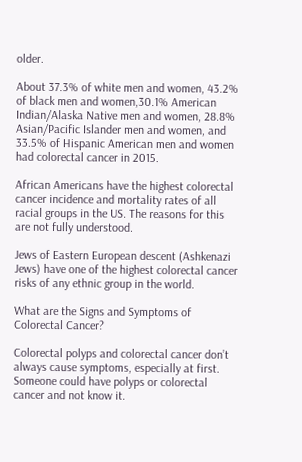older.

About 37.3% of white men and women, 43.2% of black men and women,30.1% American Indian/Alaska Native men and women, 28.8% Asian/Pacific Islander men and women, and 33.5% of Hispanic American men and women had colorectal cancer in 2015.

African Americans have the highest colorectal cancer incidence and mortality rates of all racial groups in the US. The reasons for this are not fully understood.

Jews of Eastern European descent (Ashkenazi Jews) have one of the highest colorectal cancer risks of any ethnic group in the world.

What are the Signs and Symptoms of Colorectal Cancer?

Colorectal polyps and colorectal cancer don’t always cause symptoms, especially at first. Someone could have polyps or colorectal cancer and not know it.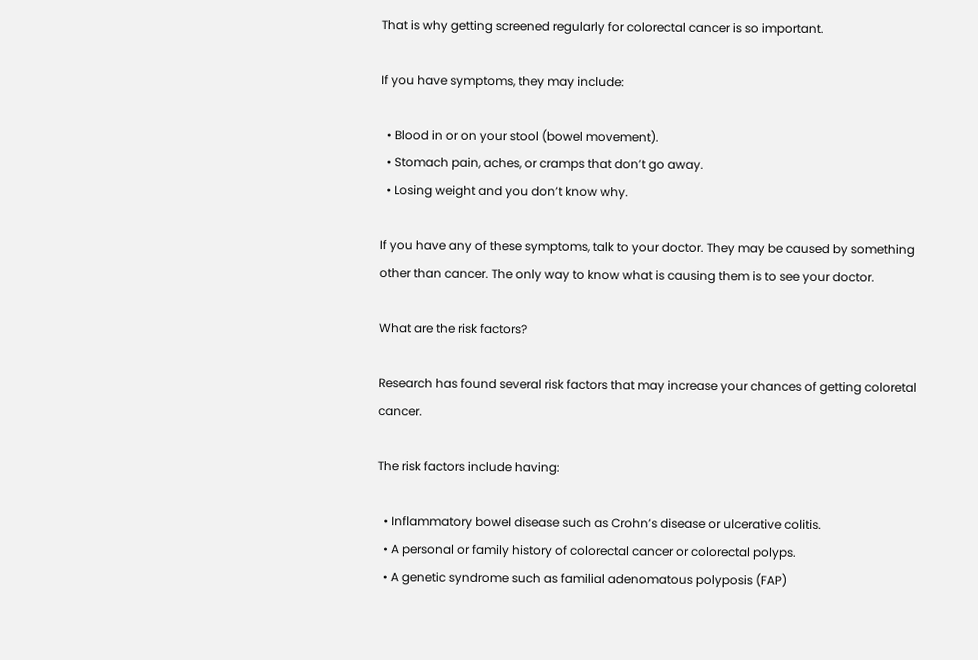That is why getting screened regularly for colorectal cancer is so important.

If you have symptoms, they may include:

  • Blood in or on your stool (bowel movement).
  • Stomach pain, aches, or cramps that don’t go away.
  • Losing weight and you don’t know why.

If you have any of these symptoms, talk to your doctor. They may be caused by something other than cancer. The only way to know what is causing them is to see your doctor.

What are the risk factors?

Research has found several risk factors that may increase your chances of getting coloretal cancer.

The risk factors include having:

  • Inflammatory bowel disease such as Crohn’s disease or ulcerative colitis.
  • A personal or family history of colorectal cancer or colorectal polyps.
  • A genetic syndrome such as familial adenomatous polyposis (FAP)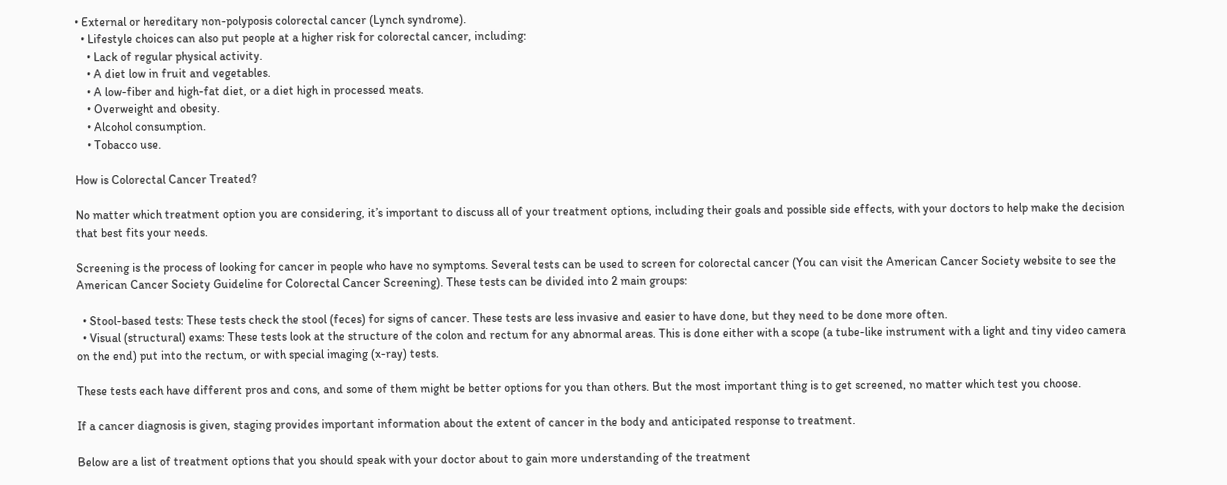• External or hereditary non-polyposis colorectal cancer (Lynch syndrome).
  • Lifestyle choices can also put people at a higher risk for colorectal cancer, including:
    • Lack of regular physical activity.
    • A diet low in fruit and vegetables.
    • A low-fiber and high-fat diet, or a diet high in processed meats.
    • Overweight and obesity.
    • Alcohol consumption.
    • Tobacco use.

How is Colorectal Cancer Treated?

No matter which treatment option you are considering, it’s important to discuss all of your treatment options, including their goals and possible side effects, with your doctors to help make the decision that best fits your needs.

Screening is the process of looking for cancer in people who have no symptoms. Several tests can be used to screen for colorectal cancer (You can visit the American Cancer Society website to see the American Cancer Society Guideline for Colorectal Cancer Screening). These tests can be divided into 2 main groups:

  • Stool-based tests: These tests check the stool (feces) for signs of cancer. These tests are less invasive and easier to have done, but they need to be done more often.
  • Visual (structural) exams: These tests look at the structure of the colon and rectum for any abnormal areas. This is done either with a scope (a tube-like instrument with a light and tiny video camera on the end) put into the rectum, or with special imaging (x-ray) tests.

These tests each have different pros and cons, and some of them might be better options for you than others. But the most important thing is to get screened, no matter which test you choose.

If a cancer diagnosis is given, staging provides important information about the extent of cancer in the body and anticipated response to treatment.

Below are a list of treatment options that you should speak with your doctor about to gain more understanding of the treatment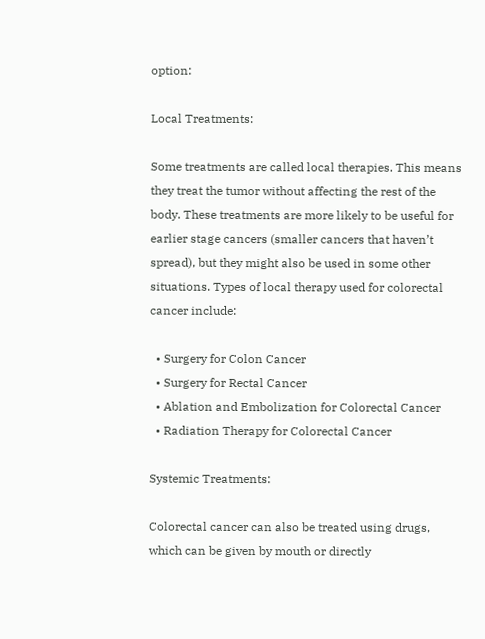option:

Local Treatments:

Some treatments are called local therapies. This means they treat the tumor without affecting the rest of the body. These treatments are more likely to be useful for earlier stage cancers (smaller cancers that haven’t spread), but they might also be used in some other situations. Types of local therapy used for colorectal cancer include:

  • Surgery for Colon Cancer
  • Surgery for Rectal Cancer
  • Ablation and Embolization for Colorectal Cancer
  • Radiation Therapy for Colorectal Cancer

Systemic Treatments:

Colorectal cancer can also be treated using drugs, which can be given by mouth or directly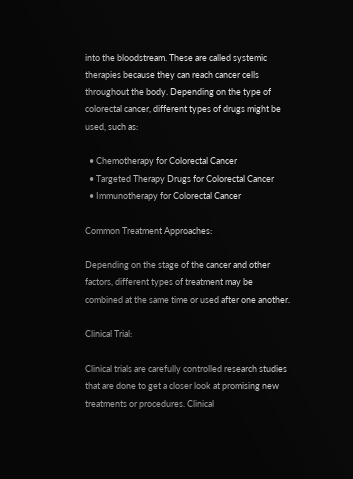into the bloodstream. These are called systemic therapies because they can reach cancer cells throughout the body. Depending on the type of colorectal cancer, different types of drugs might be used, such as:

  • Chemotherapy for Colorectal Cancer
  • Targeted Therapy Drugs for Colorectal Cancer
  • Immunotherapy for Colorectal Cancer

Common Treatment Approaches:

Depending on the stage of the cancer and other factors, different types of treatment may be combined at the same time or used after one another.

Clinical Trial:

Clinical trials are carefully controlled research studies that are done to get a closer look at promising new treatments or procedures. Clinical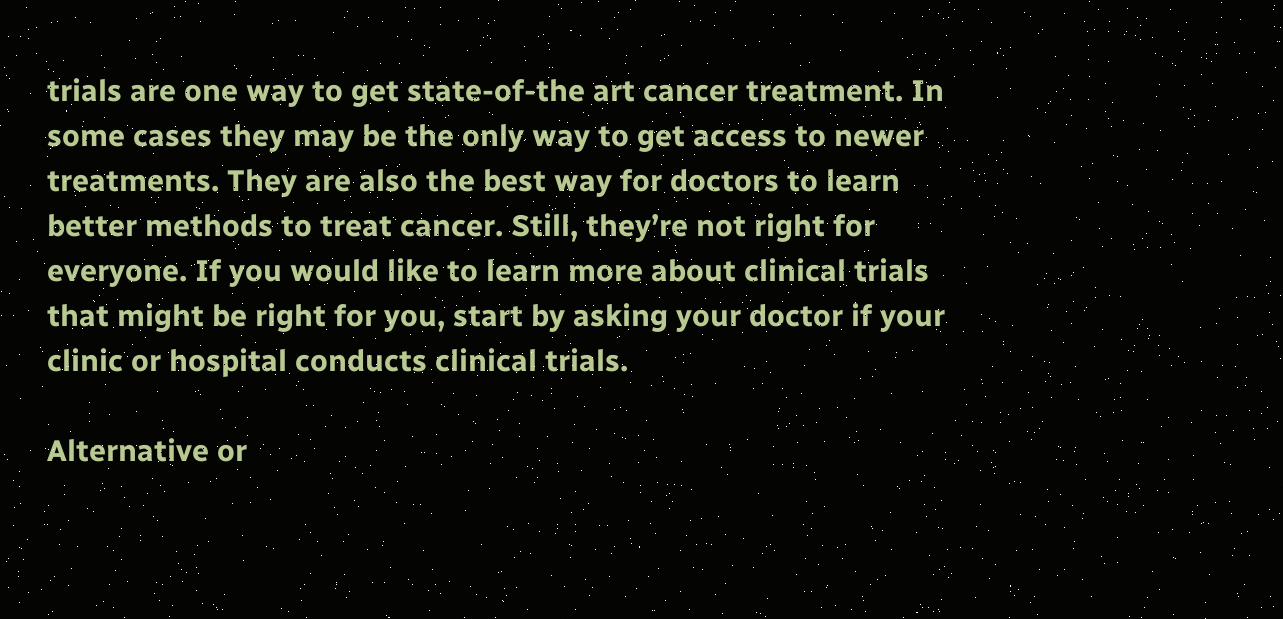trials are one way to get state-of-the art cancer treatment. In some cases they may be the only way to get access to newer treatments. They are also the best way for doctors to learn better methods to treat cancer. Still, they’re not right for everyone. If you would like to learn more about clinical trials that might be right for you, start by asking your doctor if your clinic or hospital conducts clinical trials.

Alternative or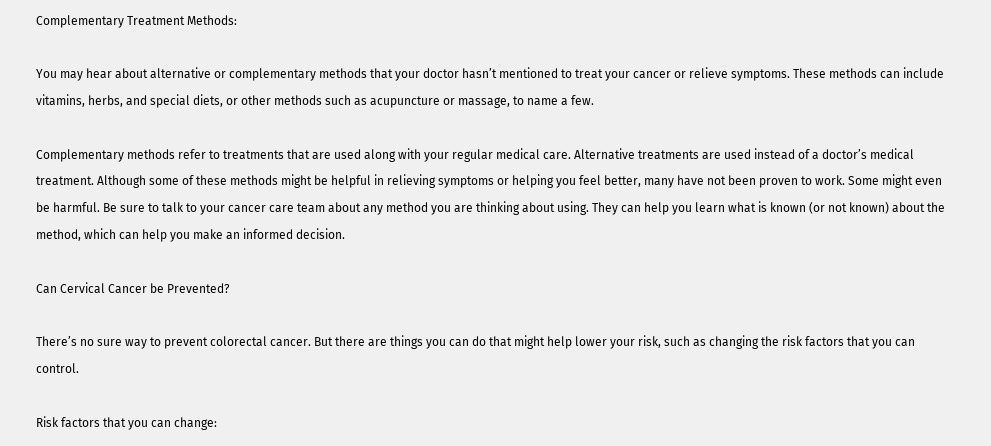Complementary Treatment Methods:

You may hear about alternative or complementary methods that your doctor hasn’t mentioned to treat your cancer or relieve symptoms. These methods can include vitamins, herbs, and special diets, or other methods such as acupuncture or massage, to name a few.

Complementary methods refer to treatments that are used along with your regular medical care. Alternative treatments are used instead of a doctor’s medical treatment. Although some of these methods might be helpful in relieving symptoms or helping you feel better, many have not been proven to work. Some might even be harmful. Be sure to talk to your cancer care team about any method you are thinking about using. They can help you learn what is known (or not known) about the method, which can help you make an informed decision.

Can Cervical Cancer be Prevented?

There’s no sure way to prevent colorectal cancer. But there are things you can do that might help lower your risk, such as changing the risk factors that you can control.

Risk factors that you can change: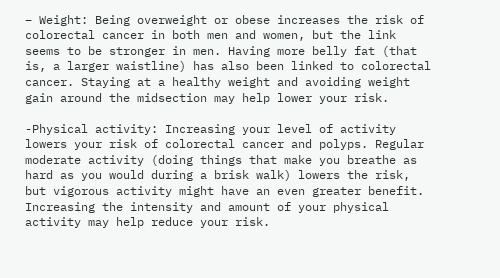– Weight: Being overweight or obese increases the risk of colorectal cancer in both men and women, but the link seems to be stronger in men. Having more belly fat (that is, a larger waistline) has also been linked to colorectal cancer. Staying at a healthy weight and avoiding weight gain around the midsection may help lower your risk.

-Physical activity: Increasing your level of activity lowers your risk of colorectal cancer and polyps. Regular moderate activity (doing things that make you breathe as hard as you would during a brisk walk) lowers the risk, but vigorous activity might have an even greater benefit. Increasing the intensity and amount of your physical activity may help reduce your risk.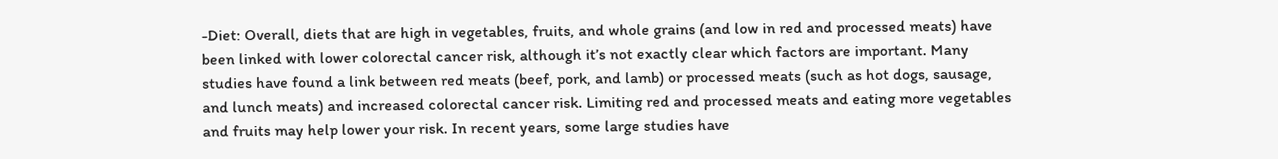-Diet: Overall, diets that are high in vegetables, fruits, and whole grains (and low in red and processed meats) have been linked with lower colorectal cancer risk, although it’s not exactly clear which factors are important. Many studies have found a link between red meats (beef, pork, and lamb) or processed meats (such as hot dogs, sausage, and lunch meats) and increased colorectal cancer risk. Limiting red and processed meats and eating more vegetables and fruits may help lower your risk. In recent years, some large studies have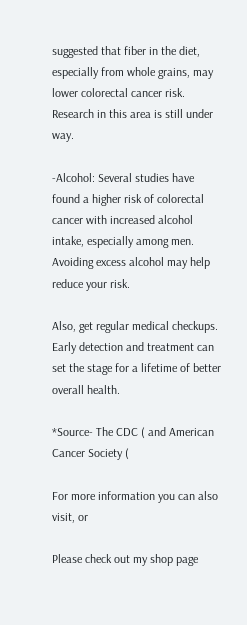suggested that fiber in the diet, especially from whole grains, may lower colorectal cancer risk. Research in this area is still under way.

-Alcohol: Several studies have found a higher risk of colorectal cancer with increased alcohol intake, especially among men. Avoiding excess alcohol may help reduce your risk.

Also, get regular medical checkups. Early detection and treatment can set the stage for a lifetime of better overall health.

*Source- The CDC ( and American Cancer Society (

For more information you can also visit, or

Please check out my shop page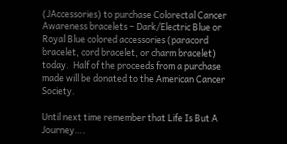(JAccessories) to purchase Colorectal Cancer Awareness bracelets – Dark/Electric Blue or Royal Blue colored accessories (paracord bracelet, cord bracelet, or charm bracelet) today.  Half of the proceeds from a purchase made will be donated to the American Cancer Society.

Until next time remember that Life Is But A Journey….